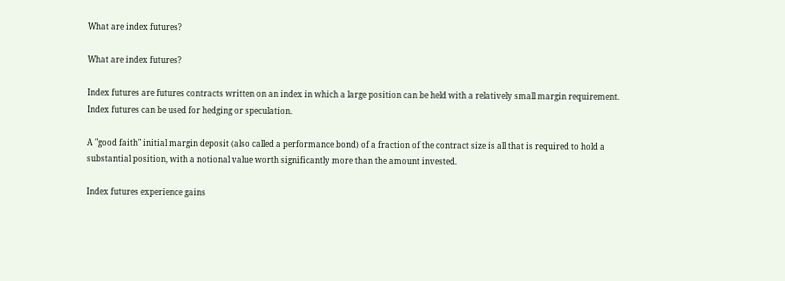What are index futures?

What are index futures?

Index futures are futures contracts written on an index in which a large position can be held with a relatively small margin requirement. Index futures can be used for hedging or speculation.

A "good faith" initial margin deposit (also called a performance bond) of a fraction of the contract size is all that is required to hold a substantial position, with a notional value worth significantly more than the amount invested.

Index futures experience gains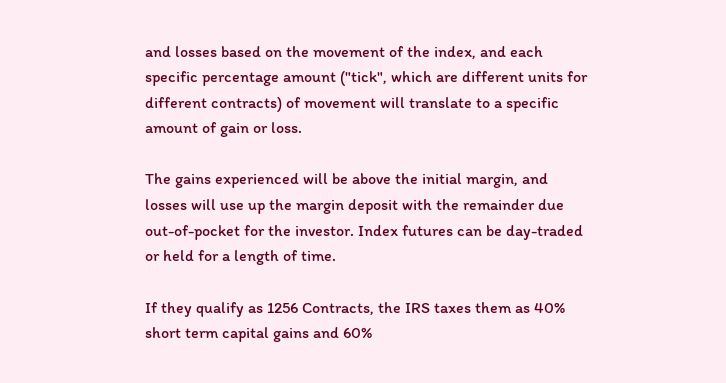and losses based on the movement of the index, and each specific percentage amount ("tick", which are different units for different contracts) of movement will translate to a specific amount of gain or loss.

The gains experienced will be above the initial margin, and losses will use up the margin deposit with the remainder due out-of-pocket for the investor. Index futures can be day-traded or held for a length of time.

If they qualify as 1256 Contracts, the IRS taxes them as 40% short term capital gains and 60%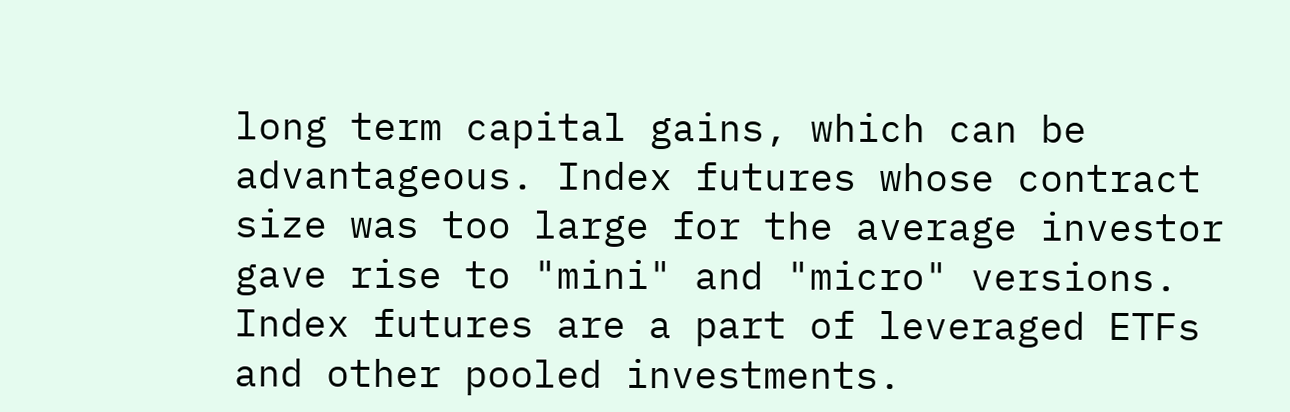long term capital gains, which can be advantageous. Index futures whose contract size was too large for the average investor gave rise to "mini" and "micro" versions. Index futures are a part of leveraged ETFs and other pooled investments.